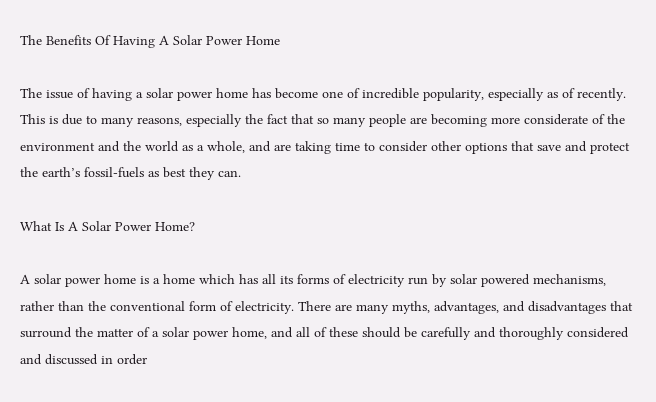The Benefits Of Having A Solar Power Home

The issue of having a solar power home has become one of incredible popularity, especially as of recently. This is due to many reasons, especially the fact that so many people are becoming more considerate of the environment and the world as a whole, and are taking time to consider other options that save and protect the earth’s fossil-fuels as best they can.

What Is A Solar Power Home?

A solar power home is a home which has all its forms of electricity run by solar powered mechanisms, rather than the conventional form of electricity. There are many myths, advantages, and disadvantages that surround the matter of a solar power home, and all of these should be carefully and thoroughly considered and discussed in order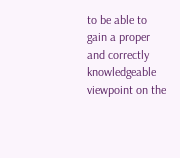to be able to gain a proper and correctly knowledgeable viewpoint on the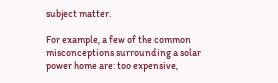subject matter.

For example, a few of the common misconceptions surrounding a solar power home are: too expensive,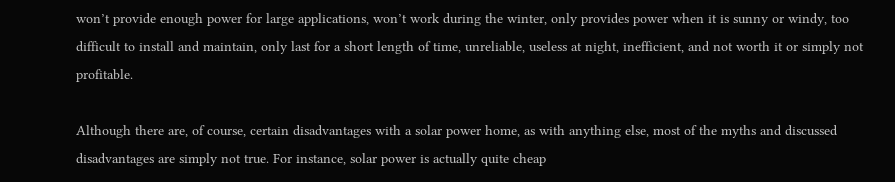won’t provide enough power for large applications, won’t work during the winter, only provides power when it is sunny or windy, too difficult to install and maintain, only last for a short length of time, unreliable, useless at night, inefficient, and not worth it or simply not profitable.

Although there are, of course, certain disadvantages with a solar power home, as with anything else, most of the myths and discussed disadvantages are simply not true. For instance, solar power is actually quite cheap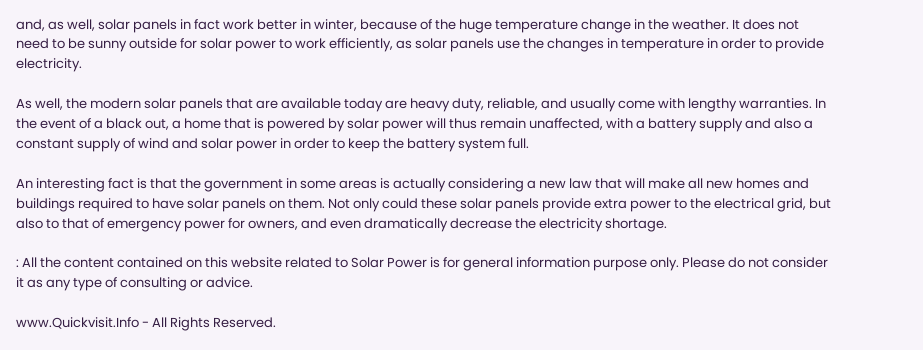and, as well, solar panels in fact work better in winter, because of the huge temperature change in the weather. It does not need to be sunny outside for solar power to work efficiently, as solar panels use the changes in temperature in order to provide electricity.

As well, the modern solar panels that are available today are heavy duty, reliable, and usually come with lengthy warranties. In the event of a black out, a home that is powered by solar power will thus remain unaffected, with a battery supply and also a constant supply of wind and solar power in order to keep the battery system full.

An interesting fact is that the government in some areas is actually considering a new law that will make all new homes and buildings required to have solar panels on them. Not only could these solar panels provide extra power to the electrical grid, but also to that of emergency power for owners, and even dramatically decrease the electricity shortage.

: All the content contained on this website related to Solar Power is for general information purpose only. Please do not consider it as any type of consulting or advice.

www.Quickvisit.Info - All Rights Reserved.